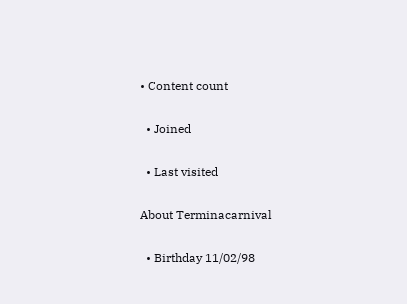• Content count

  • Joined

  • Last visited

About Terminacarnival

  • Birthday 11/02/98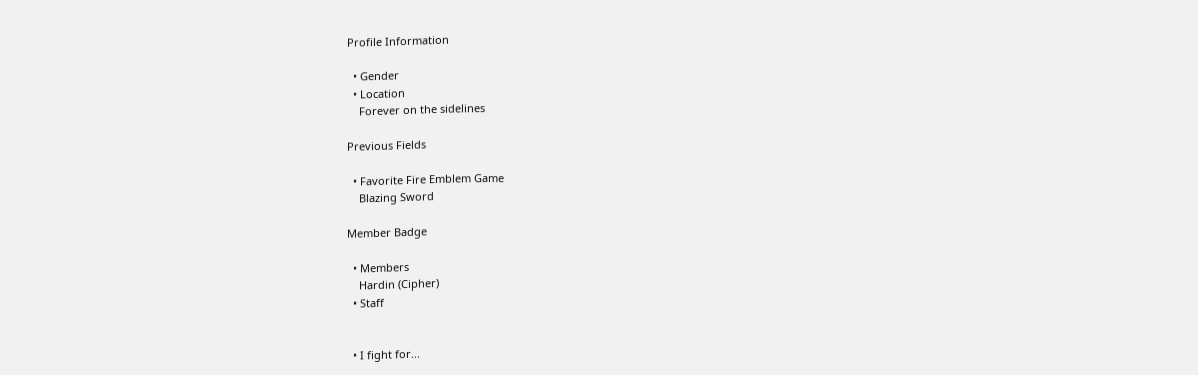Profile Information

  • Gender
  • Location
    Forever on the sidelines

Previous Fields

  • Favorite Fire Emblem Game
    Blazing Sword

Member Badge

  • Members
    Hardin (Cipher)
  • Staff


  • I fight for...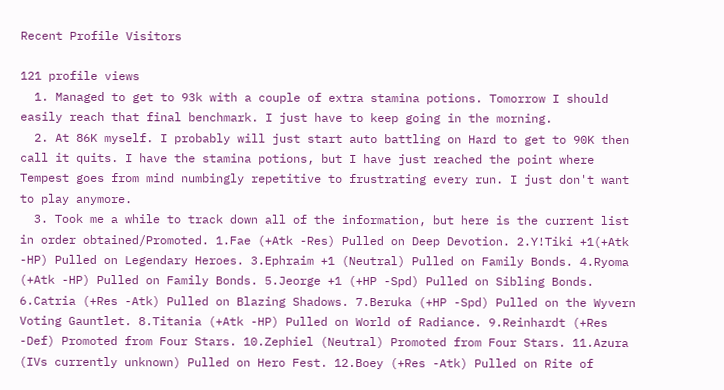Recent Profile Visitors

121 profile views
  1. Managed to get to 93k with a couple of extra stamina potions. Tomorrow I should easily reach that final benchmark. I just have to keep going in the morning.
  2. At 86K myself. I probably will just start auto battling on Hard to get to 90K then call it quits. I have the stamina potions, but I have just reached the point where Tempest goes from mind numbingly repetitive to frustrating every run. I just don't want to play anymore.
  3. Took me a while to track down all of the information, but here is the current list in order obtained/Promoted. 1.Fae (+Atk -Res) Pulled on Deep Devotion. 2.Y!Tiki +1(+Atk -HP) Pulled on Legendary Heroes. 3.Ephraim +1 (Neutral) Pulled on Family Bonds. 4.Ryoma (+Atk -HP) Pulled on Family Bonds. 5.Jeorge +1 (+HP -Spd) Pulled on Sibling Bonds. 6.Catria (+Res -Atk) Pulled on Blazing Shadows. 7.Beruka (+HP -Spd) Pulled on the Wyvern Voting Gauntlet. 8.Titania (+Atk -HP) Pulled on World of Radiance. 9.Reinhardt (+Res -Def) Promoted from Four Stars. 10.Zephiel (Neutral) Promoted from Four Stars. 11.Azura (IVs currently unknown) Pulled on Hero Fest. 12.Boey (+Res -Atk) Pulled on Rite of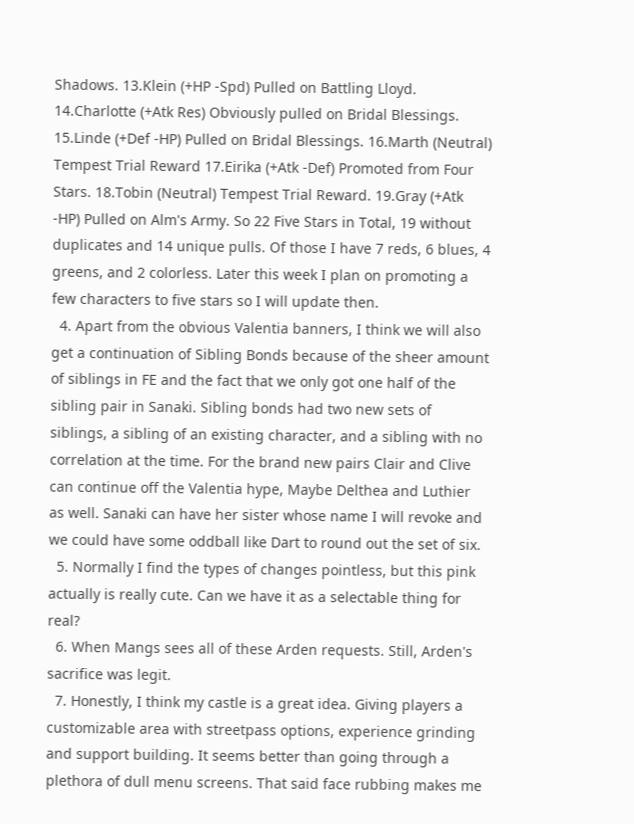Shadows. 13.Klein (+HP -Spd) Pulled on Battling Lloyd. 14.Charlotte (+Atk Res) Obviously pulled on Bridal Blessings. 15.Linde (+Def -HP) Pulled on Bridal Blessings. 16.Marth (Neutral) Tempest Trial Reward 17.Eirika (+Atk -Def) Promoted from Four Stars. 18.Tobin (Neutral) Tempest Trial Reward. 19.Gray (+Atk -HP) Pulled on Alm's Army. So 22 Five Stars in Total, 19 without duplicates and 14 unique pulls. Of those I have 7 reds, 6 blues, 4 greens, and 2 colorless. Later this week I plan on promoting a few characters to five stars so I will update then.
  4. Apart from the obvious Valentia banners, I think we will also get a continuation of Sibling Bonds because of the sheer amount of siblings in FE and the fact that we only got one half of the sibling pair in Sanaki. Sibling bonds had two new sets of siblings, a sibling of an existing character, and a sibling with no correlation at the time. For the brand new pairs Clair and Clive can continue off the Valentia hype, Maybe Delthea and Luthier as well. Sanaki can have her sister whose name I will revoke and we could have some oddball like Dart to round out the set of six.
  5. Normally I find the types of changes pointless, but this pink actually is really cute. Can we have it as a selectable thing for real?
  6. When Mangs sees all of these Arden requests. Still, Arden's sacrifice was legit.
  7. Honestly, I think my castle is a great idea. Giving players a customizable area with streetpass options, experience grinding and support building. It seems better than going through a plethora of dull menu screens. That said face rubbing makes me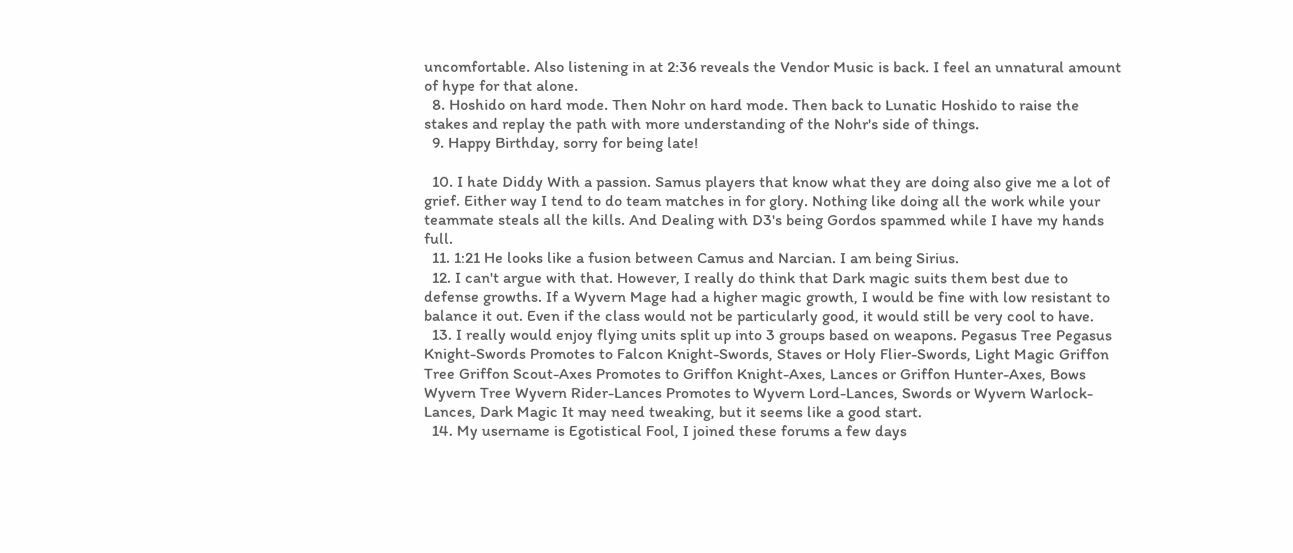uncomfortable. Also listening in at 2:36 reveals the Vendor Music is back. I feel an unnatural amount of hype for that alone.
  8. Hoshido on hard mode. Then Nohr on hard mode. Then back to Lunatic Hoshido to raise the stakes and replay the path with more understanding of the Nohr's side of things.
  9. Happy Birthday, sorry for being late!

  10. I hate Diddy With a passion. Samus players that know what they are doing also give me a lot of grief. Either way I tend to do team matches in for glory. Nothing like doing all the work while your teammate steals all the kills. And Dealing with D3's being Gordos spammed while I have my hands full.
  11. 1:21 He looks like a fusion between Camus and Narcian. I am being Sirius.
  12. I can't argue with that. However, I really do think that Dark magic suits them best due to defense growths. If a Wyvern Mage had a higher magic growth, I would be fine with low resistant to balance it out. Even if the class would not be particularly good, it would still be very cool to have.
  13. I really would enjoy flying units split up into 3 groups based on weapons. Pegasus Tree Pegasus Knight-Swords Promotes to Falcon Knight-Swords, Staves or Holy Flier-Swords, Light Magic Griffon Tree Griffon Scout-Axes Promotes to Griffon Knight-Axes, Lances or Griffon Hunter-Axes, Bows Wyvern Tree Wyvern Rider-Lances Promotes to Wyvern Lord-Lances, Swords or Wyvern Warlock-Lances, Dark Magic It may need tweaking, but it seems like a good start.
  14. My username is Egotistical Fool, I joined these forums a few days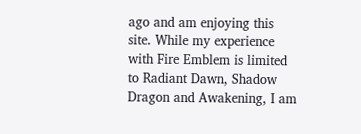ago and am enjoying this site. While my experience with Fire Emblem is limited to Radiant Dawn, Shadow Dragon and Awakening, I am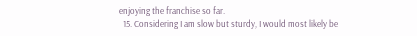enjoying the franchise so far.
  15. Considering I am slow but sturdy, I would most likely be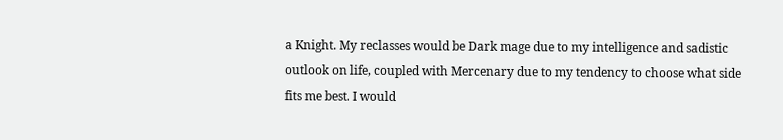a Knight. My reclasses would be Dark mage due to my intelligence and sadistic outlook on life, coupled with Mercenary due to my tendency to choose what side fits me best. I would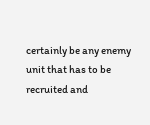certainly be any enemy unit that has to be recruited and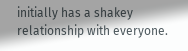initially has a shakey relationship with everyone.